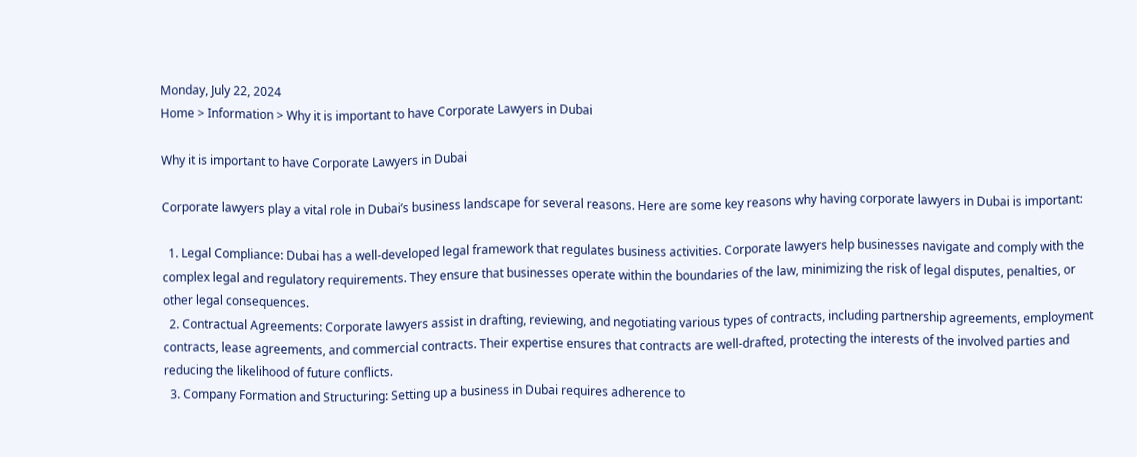Monday, July 22, 2024
Home > Information > Why it is important to have Corporate Lawyers in Dubai

Why it is important to have Corporate Lawyers in Dubai

Corporate lawyers play a vital role in Dubai’s business landscape for several reasons. Here are some key reasons why having corporate lawyers in Dubai is important:

  1. Legal Compliance: Dubai has a well-developed legal framework that regulates business activities. Corporate lawyers help businesses navigate and comply with the complex legal and regulatory requirements. They ensure that businesses operate within the boundaries of the law, minimizing the risk of legal disputes, penalties, or other legal consequences.
  2. Contractual Agreements: Corporate lawyers assist in drafting, reviewing, and negotiating various types of contracts, including partnership agreements, employment contracts, lease agreements, and commercial contracts. Their expertise ensures that contracts are well-drafted, protecting the interests of the involved parties and reducing the likelihood of future conflicts.
  3. Company Formation and Structuring: Setting up a business in Dubai requires adherence to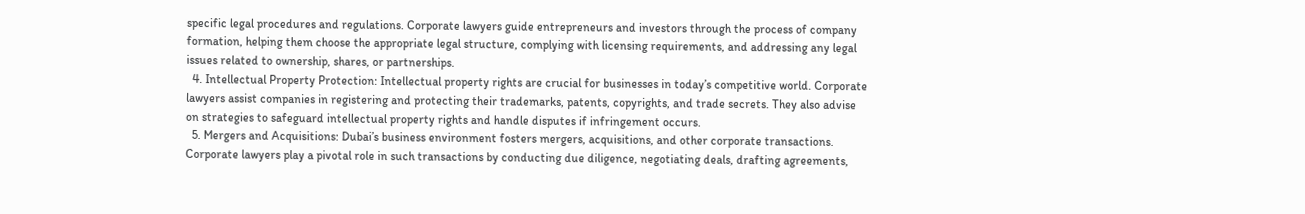specific legal procedures and regulations. Corporate lawyers guide entrepreneurs and investors through the process of company formation, helping them choose the appropriate legal structure, complying with licensing requirements, and addressing any legal issues related to ownership, shares, or partnerships.
  4. Intellectual Property Protection: Intellectual property rights are crucial for businesses in today’s competitive world. Corporate lawyers assist companies in registering and protecting their trademarks, patents, copyrights, and trade secrets. They also advise on strategies to safeguard intellectual property rights and handle disputes if infringement occurs.
  5. Mergers and Acquisitions: Dubai’s business environment fosters mergers, acquisitions, and other corporate transactions. Corporate lawyers play a pivotal role in such transactions by conducting due diligence, negotiating deals, drafting agreements,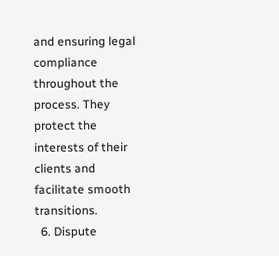and ensuring legal compliance throughout the process. They protect the interests of their clients and facilitate smooth transitions.
  6. Dispute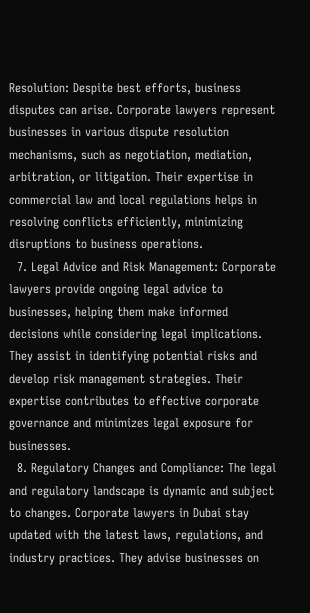Resolution: Despite best efforts, business disputes can arise. Corporate lawyers represent businesses in various dispute resolution mechanisms, such as negotiation, mediation, arbitration, or litigation. Their expertise in commercial law and local regulations helps in resolving conflicts efficiently, minimizing disruptions to business operations.
  7. Legal Advice and Risk Management: Corporate lawyers provide ongoing legal advice to businesses, helping them make informed decisions while considering legal implications. They assist in identifying potential risks and develop risk management strategies. Their expertise contributes to effective corporate governance and minimizes legal exposure for businesses.
  8. Regulatory Changes and Compliance: The legal and regulatory landscape is dynamic and subject to changes. Corporate lawyers in Dubai stay updated with the latest laws, regulations, and industry practices. They advise businesses on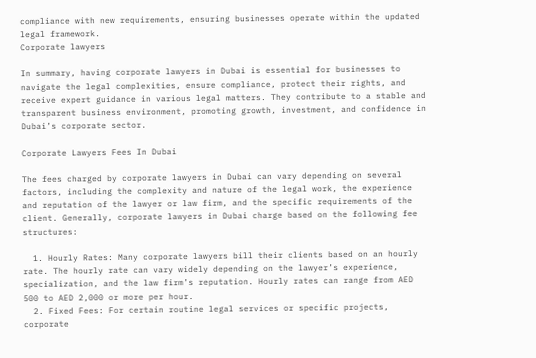compliance with new requirements, ensuring businesses operate within the updated legal framework.
Corporate lawyers

In summary, having corporate lawyers in Dubai is essential for businesses to navigate the legal complexities, ensure compliance, protect their rights, and receive expert guidance in various legal matters. They contribute to a stable and transparent business environment, promoting growth, investment, and confidence in Dubai’s corporate sector.

Corporate Lawyers Fees In Dubai

The fees charged by corporate lawyers in Dubai can vary depending on several factors, including the complexity and nature of the legal work, the experience and reputation of the lawyer or law firm, and the specific requirements of the client. Generally, corporate lawyers in Dubai charge based on the following fee structures:

  1. Hourly Rates: Many corporate lawyers bill their clients based on an hourly rate. The hourly rate can vary widely depending on the lawyer’s experience, specialization, and the law firm’s reputation. Hourly rates can range from AED 500 to AED 2,000 or more per hour.
  2. Fixed Fees: For certain routine legal services or specific projects, corporate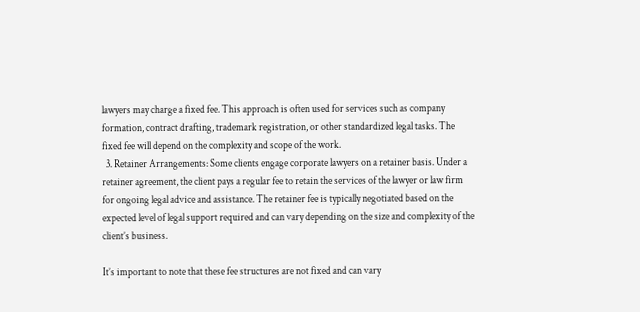lawyers may charge a fixed fee. This approach is often used for services such as company formation, contract drafting, trademark registration, or other standardized legal tasks. The fixed fee will depend on the complexity and scope of the work.
  3. Retainer Arrangements: Some clients engage corporate lawyers on a retainer basis. Under a retainer agreement, the client pays a regular fee to retain the services of the lawyer or law firm for ongoing legal advice and assistance. The retainer fee is typically negotiated based on the expected level of legal support required and can vary depending on the size and complexity of the client’s business.

It’s important to note that these fee structures are not fixed and can vary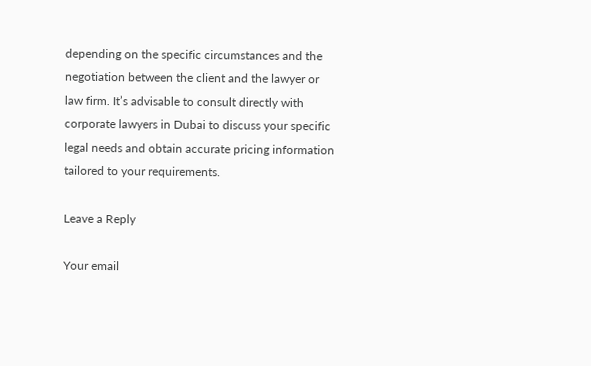depending on the specific circumstances and the negotiation between the client and the lawyer or law firm. It’s advisable to consult directly with corporate lawyers in Dubai to discuss your specific legal needs and obtain accurate pricing information tailored to your requirements.

Leave a Reply

Your email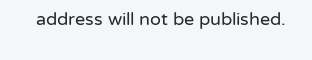address will not be published.